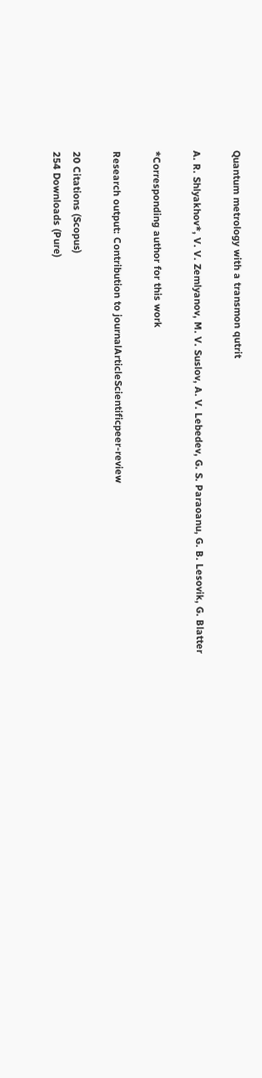Quantum metrology with a transmon qutrit

A. R. Shlyakhov*, V. V. Zemlyanov, M. V. Suslov, A. V. Lebedev, G. S. Paraoanu, G. B. Lesovik, G. Blatter

*Corresponding author for this work

Research output: Contribution to journalArticleScientificpeer-review

20 Citations (Scopus)
254 Downloads (Pure)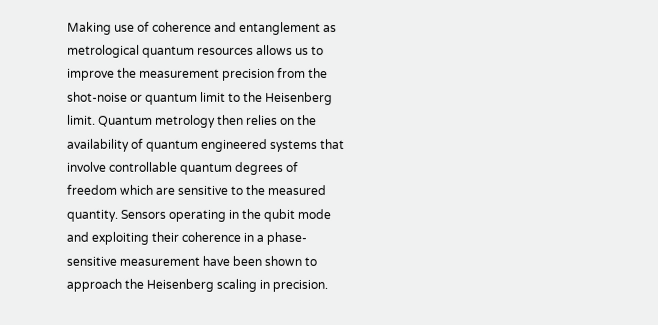Making use of coherence and entanglement as metrological quantum resources allows us to improve the measurement precision from the shot-noise or quantum limit to the Heisenberg limit. Quantum metrology then relies on the availability of quantum engineered systems that involve controllable quantum degrees of freedom which are sensitive to the measured quantity. Sensors operating in the qubit mode and exploiting their coherence in a phase-sensitive measurement have been shown to approach the Heisenberg scaling in precision.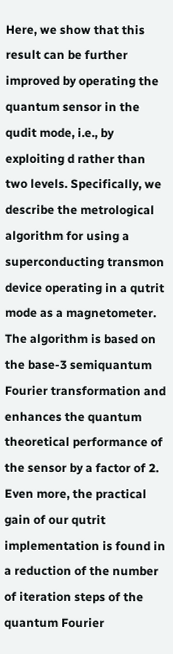Here, we show that this result can be further improved by operating the quantum sensor in the qudit mode, i.e., by exploiting d rather than two levels. Specifically, we describe the metrological algorithm for using a superconducting transmon device operating in a qutrit mode as a magnetometer. The algorithm is based on the base-3 semiquantum Fourier transformation and enhances the quantum theoretical performance of the sensor by a factor of 2. Even more, the practical gain of our qutrit implementation is found in a reduction of the number of iteration steps of the quantum Fourier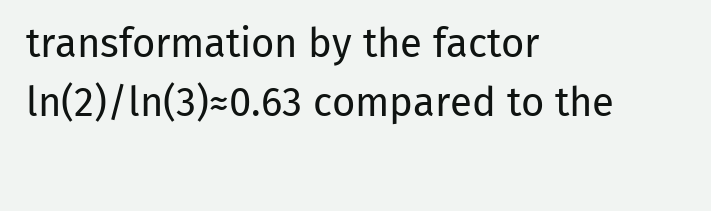transformation by the factor ln(2)/ln(3)≈0.63 compared to the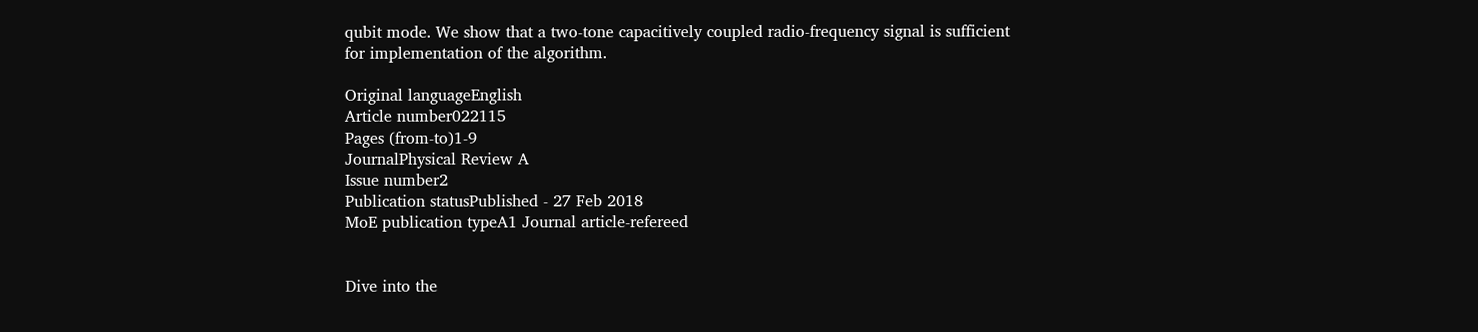qubit mode. We show that a two-tone capacitively coupled radio-frequency signal is sufficient for implementation of the algorithm.

Original languageEnglish
Article number022115
Pages (from-to)1-9
JournalPhysical Review A
Issue number2
Publication statusPublished - 27 Feb 2018
MoE publication typeA1 Journal article-refereed


Dive into the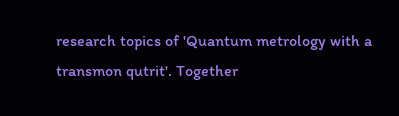research topics of 'Quantum metrology with a transmon qutrit'. Together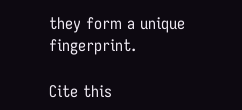they form a unique fingerprint.

Cite this